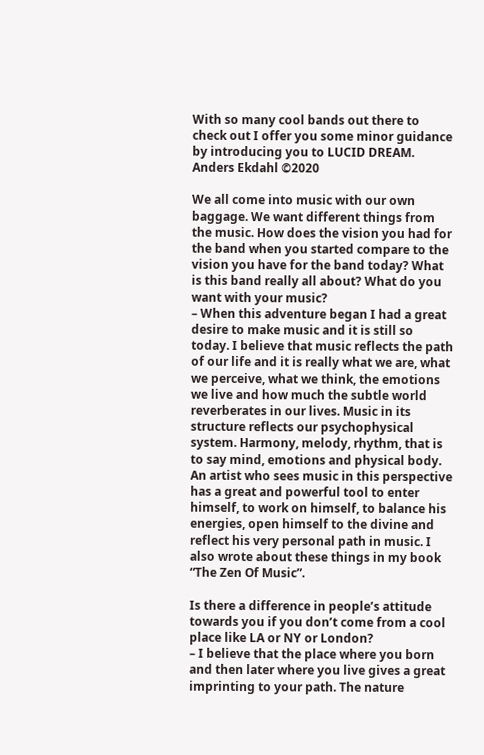With so many cool bands out there to check out I offer you some minor guidance by introducing you to LUCID DREAM. Anders Ekdahl ©2020

We all come into music with our own baggage. We want different things from the music. How does the vision you had for the band when you started compare to the vision you have for the band today? What is this band really all about? What do you want with your music?
– When this adventure began I had a great desire to make music and it is still so today. I believe that music reflects the path of our life and it is really what we are, what we perceive, what we think, the emotions we live and how much the subtle world reverberates in our lives. Music in its structure reflects our psychophysical system. Harmony, melody, rhythm, that is to say mind, emotions and physical body. An artist who sees music in this perspective has a great and powerful tool to enter himself, to work on himself, to balance his energies, open himself to the divine and reflect his very personal path in music. I also wrote about these things in my book “The Zen Of Music”.

Is there a difference in people’s attitude towards you if you don’t come from a cool place like LA or NY or London?
– I believe that the place where you born and then later where you live gives a great imprinting to your path. The nature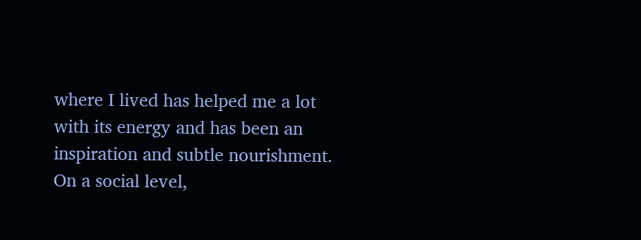where I lived has helped me a lot with its energy and has been an inspiration and subtle nourishment. On a social level,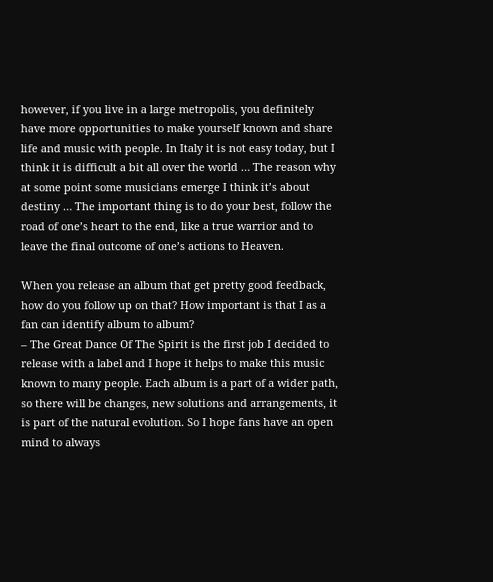however, if you live in a large metropolis, you definitely have more opportunities to make yourself known and share life and music with people. In Italy it is not easy today, but I think it is difficult a bit all over the world … The reason why at some point some musicians emerge I think it’s about destiny … The important thing is to do your best, follow the road of one’s heart to the end, like a true warrior and to leave the final outcome of one’s actions to Heaven.

When you release an album that get pretty good feedback, how do you follow up on that? How important is that I as a fan can identify album to album?
– The Great Dance Of The Spirit is the first job I decided to release with a label and I hope it helps to make this music known to many people. Each album is a part of a wider path, so there will be changes, new solutions and arrangements, it is part of the natural evolution. So I hope fans have an open mind to always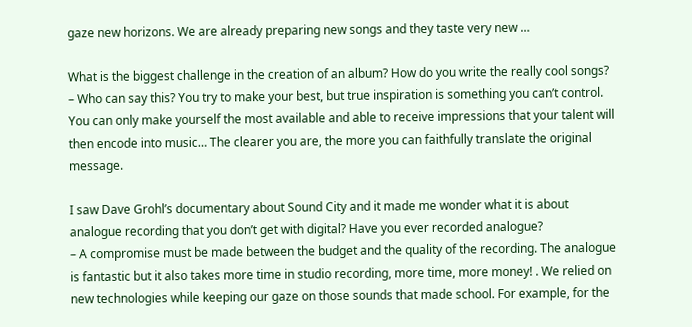gaze new horizons. We are already preparing new songs and they taste very new …

What is the biggest challenge in the creation of an album? How do you write the really cool songs?
– Who can say this? You try to make your best, but true inspiration is something you can’t control. You can only make yourself the most available and able to receive impressions that your talent will then encode into music… The clearer you are, the more you can faithfully translate the original message.

I saw Dave Grohl’s documentary about Sound City and it made me wonder what it is about analogue recording that you don’t get with digital? Have you ever recorded analogue?
– A compromise must be made between the budget and the quality of the recording. The analogue is fantastic but it also takes more time in studio recording, more time, more money! . We relied on new technologies while keeping our gaze on those sounds that made school. For example, for the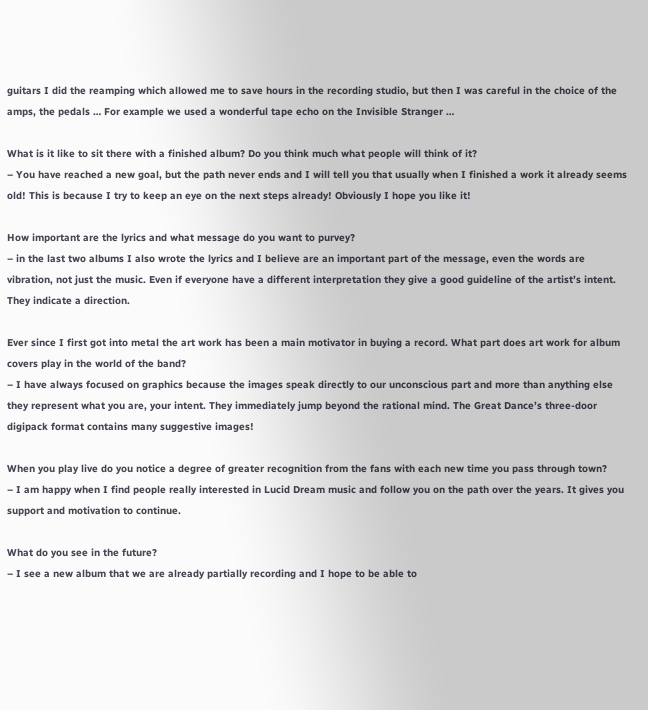guitars I did the reamping which allowed me to save hours in the recording studio, but then I was careful in the choice of the amps, the pedals … For example we used a wonderful tape echo on the Invisible Stranger …

What is it like to sit there with a finished album? Do you think much what people will think of it?
– You have reached a new goal, but the path never ends and I will tell you that usually when I finished a work it already seems old! This is because I try to keep an eye on the next steps already! Obviously I hope you like it!

How important are the lyrics and what message do you want to purvey?
– in the last two albums I also wrote the lyrics and I believe are an important part of the message, even the words are vibration, not just the music. Even if everyone have a different interpretation they give a good guideline of the artist’s intent. They indicate a direction.

Ever since I first got into metal the art work has been a main motivator in buying a record. What part does art work for album covers play in the world of the band?
– I have always focused on graphics because the images speak directly to our unconscious part and more than anything else they represent what you are, your intent. They immediately jump beyond the rational mind. The Great Dance’s three-door digipack format contains many suggestive images!

When you play live do you notice a degree of greater recognition from the fans with each new time you pass through town?
– I am happy when I find people really interested in Lucid Dream music and follow you on the path over the years. It gives you support and motivation to continue.

What do you see in the future?
– I see a new album that we are already partially recording and I hope to be able to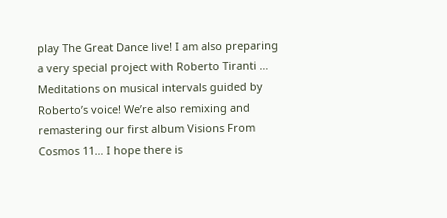play The Great Dance live! I am also preparing a very special project with Roberto Tiranti … Meditations on musical intervals guided by Roberto’s voice! We’re also remixing and remastering our first album Visions From Cosmos 11… I hope there is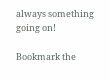always something going on!

Bookmark the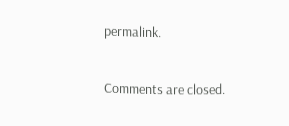permalink.

Comments are closed.